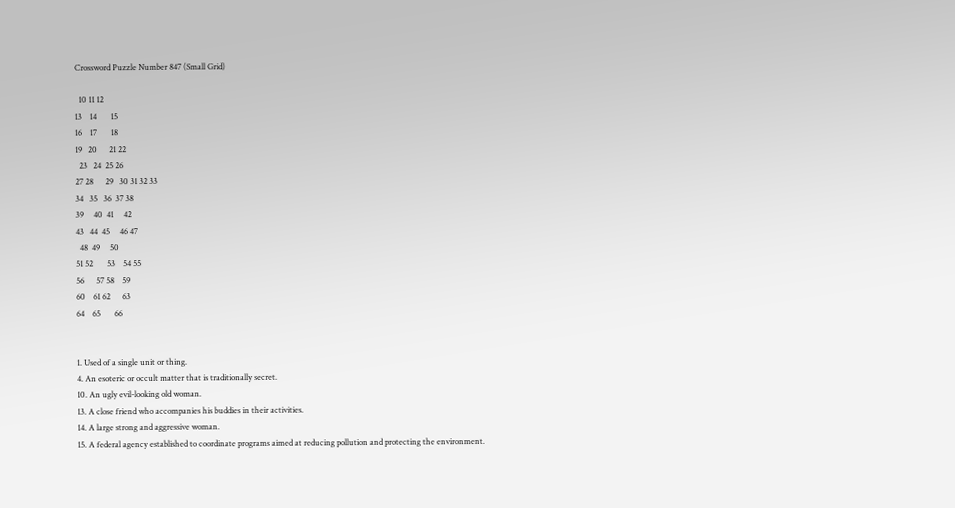Crossword Puzzle Number 847 (Small Grid)

  10 11 12
13    14       15
16    17       18
19   20      21 22
  23   24  25 26
27 28      29   30 31 32 33
34   35   36  37 38
39     40  41     42
43   44  45     46 47
  48  49     50
51 52       53    54 55
56      57 58    59
60    61 62      63
64    65       66


1. Used of a single unit or thing.
4. An esoteric or occult matter that is traditionally secret.
10. An ugly evil-looking old woman.
13. A close friend who accompanies his buddies in their activities.
14. A large strong and aggressive woman.
15. A federal agency established to coordinate programs aimed at reducing pollution and protecting the environment.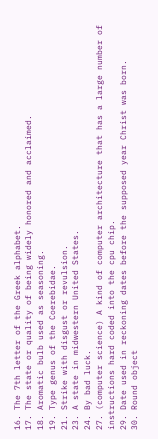16. The 7th letter of the Greek alphabet.
17. The state or quality of being widely honored and acclaimed.
18. Aromatic bulb used as seasoning.
19. Type genus of the Coerebidae.
21. Strike with disgust or revulsion.
23. A state in midwestern United States.
24. By bad luck.
27. (computer science) A kind of computer architecture that has a large number of instructions hard coded into the cpu chip.
29. Date used in reckoning dates before the supposed year Christ was born.
30. Round object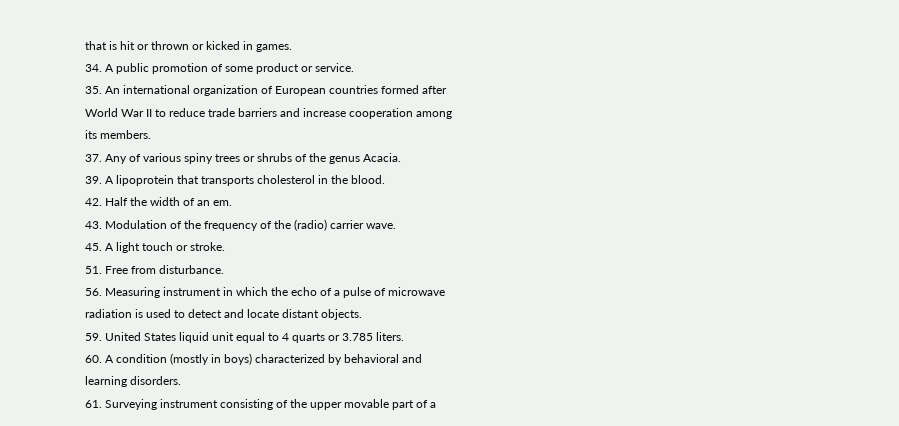that is hit or thrown or kicked in games.
34. A public promotion of some product or service.
35. An international organization of European countries formed after World War II to reduce trade barriers and increase cooperation among its members.
37. Any of various spiny trees or shrubs of the genus Acacia.
39. A lipoprotein that transports cholesterol in the blood.
42. Half the width of an em.
43. Modulation of the frequency of the (radio) carrier wave.
45. A light touch or stroke.
51. Free from disturbance.
56. Measuring instrument in which the echo of a pulse of microwave radiation is used to detect and locate distant objects.
59. United States liquid unit equal to 4 quarts or 3.785 liters.
60. A condition (mostly in boys) characterized by behavioral and learning disorders.
61. Surveying instrument consisting of the upper movable part of a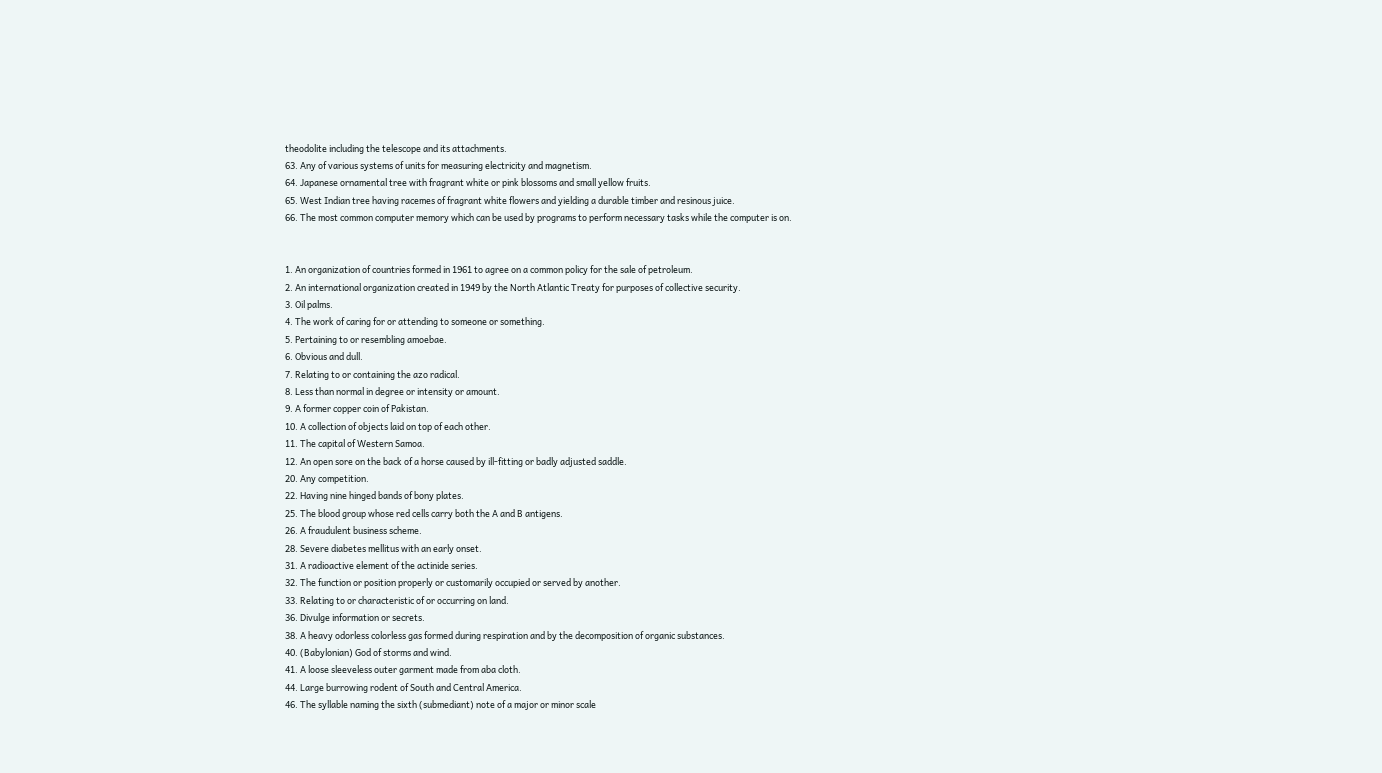theodolite including the telescope and its attachments.
63. Any of various systems of units for measuring electricity and magnetism.
64. Japanese ornamental tree with fragrant white or pink blossoms and small yellow fruits.
65. West Indian tree having racemes of fragrant white flowers and yielding a durable timber and resinous juice.
66. The most common computer memory which can be used by programs to perform necessary tasks while the computer is on.


1. An organization of countries formed in 1961 to agree on a common policy for the sale of petroleum.
2. An international organization created in 1949 by the North Atlantic Treaty for purposes of collective security.
3. Oil palms.
4. The work of caring for or attending to someone or something.
5. Pertaining to or resembling amoebae.
6. Obvious and dull.
7. Relating to or containing the azo radical.
8. Less than normal in degree or intensity or amount.
9. A former copper coin of Pakistan.
10. A collection of objects laid on top of each other.
11. The capital of Western Samoa.
12. An open sore on the back of a horse caused by ill-fitting or badly adjusted saddle.
20. Any competition.
22. Having nine hinged bands of bony plates.
25. The blood group whose red cells carry both the A and B antigens.
26. A fraudulent business scheme.
28. Severe diabetes mellitus with an early onset.
31. A radioactive element of the actinide series.
32. The function or position properly or customarily occupied or served by another.
33. Relating to or characteristic of or occurring on land.
36. Divulge information or secrets.
38. A heavy odorless colorless gas formed during respiration and by the decomposition of organic substances.
40. (Babylonian) God of storms and wind.
41. A loose sleeveless outer garment made from aba cloth.
44. Large burrowing rodent of South and Central America.
46. The syllable naming the sixth (submediant) note of a major or minor scale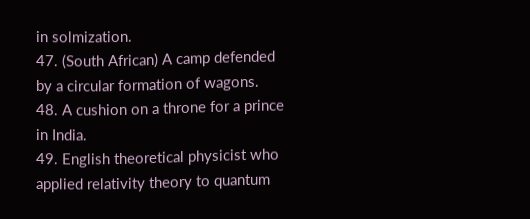in solmization.
47. (South African) A camp defended by a circular formation of wagons.
48. A cushion on a throne for a prince in India.
49. English theoretical physicist who applied relativity theory to quantum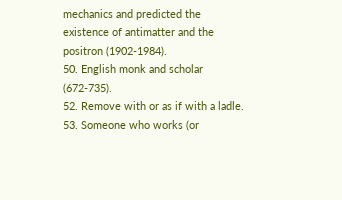mechanics and predicted the existence of antimatter and the positron (1902-1984).
50. English monk and scholar (672-735).
52. Remove with or as if with a ladle.
53. Someone who works (or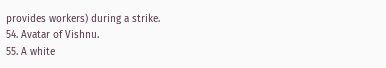provides workers) during a strike.
54. Avatar of Vishnu.
55. A white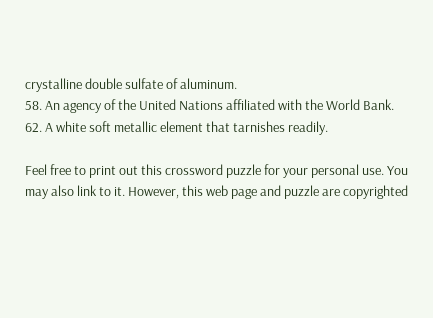crystalline double sulfate of aluminum.
58. An agency of the United Nations affiliated with the World Bank.
62. A white soft metallic element that tarnishes readily.

Feel free to print out this crossword puzzle for your personal use. You may also link to it. However, this web page and puzzle are copyrighted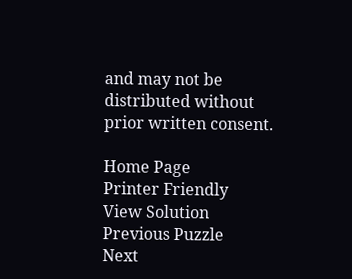and may not be distributed without prior written consent.

Home Page
Printer Friendly
View Solution
Previous Puzzle
Next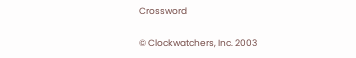Crossword

© Clockwatchers, Inc. 2003